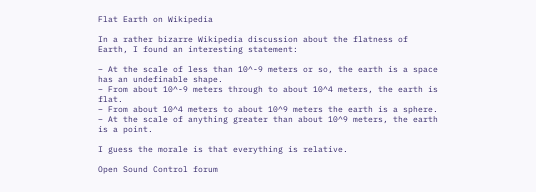Flat Earth on Wikipedia

In a rather bizarre Wikipedia discussion about the flatness of Earth, I found an interesting statement:

– At the scale of less than 10^-9 meters or so, the earth is a space has an undefinable shape.
– From about 10^-9 meters through to about 10^4 meters, the earth is flat.
– From about 10^4 meters to about 10^9 meters the earth is a sphere.
– At the scale of anything greater than about 10^9 meters, the earth is a point.

I guess the morale is that everything is relative.

Open Sound Control forum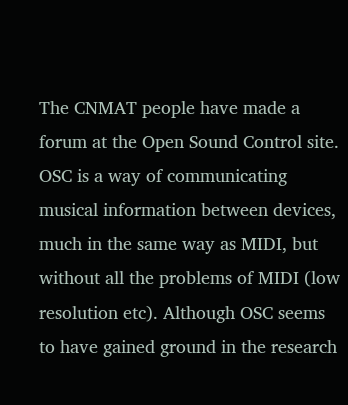The CNMAT people have made a forum at the Open Sound Control site. OSC is a way of communicating musical information between devices, much in the same way as MIDI, but without all the problems of MIDI (low resolution etc). Although OSC seems to have gained ground in the research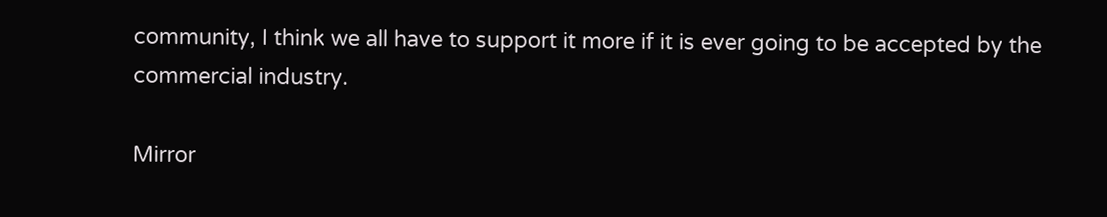community, I think we all have to support it more if it is ever going to be accepted by the commercial industry.

Mirror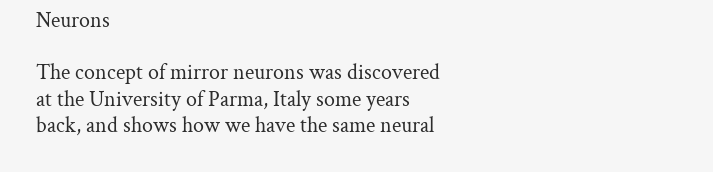Neurons

The concept of mirror neurons was discovered at the University of Parma, Italy some years back, and shows how we have the same neural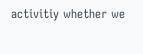activitiy whether we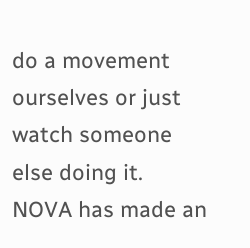do a movement ourselves or just watch someone else doing it. NOVA has made an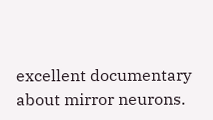excellent documentary about mirror neurons.